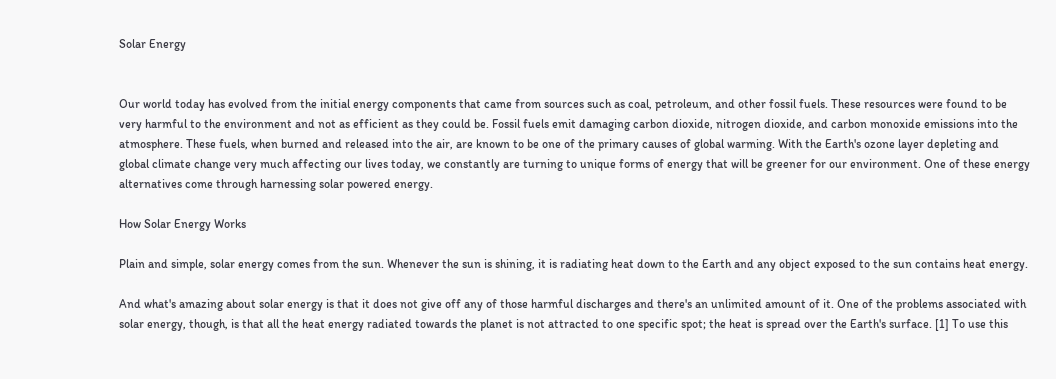Solar Energy


Our world today has evolved from the initial energy components that came from sources such as coal, petroleum, and other fossil fuels. These resources were found to be very harmful to the environment and not as efficient as they could be. Fossil fuels emit damaging carbon dioxide, nitrogen dioxide, and carbon monoxide emissions into the atmosphere. These fuels, when burned and released into the air, are known to be one of the primary causes of global warming. With the Earth's ozone layer depleting and global climate change very much affecting our lives today, we constantly are turning to unique forms of energy that will be greener for our environment. One of these energy alternatives come through harnessing solar powered energy.

How Solar Energy Works

Plain and simple, solar energy comes from the sun. Whenever the sun is shining, it is radiating heat down to the Earth and any object exposed to the sun contains heat energy.

And what's amazing about solar energy is that it does not give off any of those harmful discharges and there's an unlimited amount of it. One of the problems associated with solar energy, though, is that all the heat energy radiated towards the planet is not attracted to one specific spot; the heat is spread over the Earth's surface. [1] To use this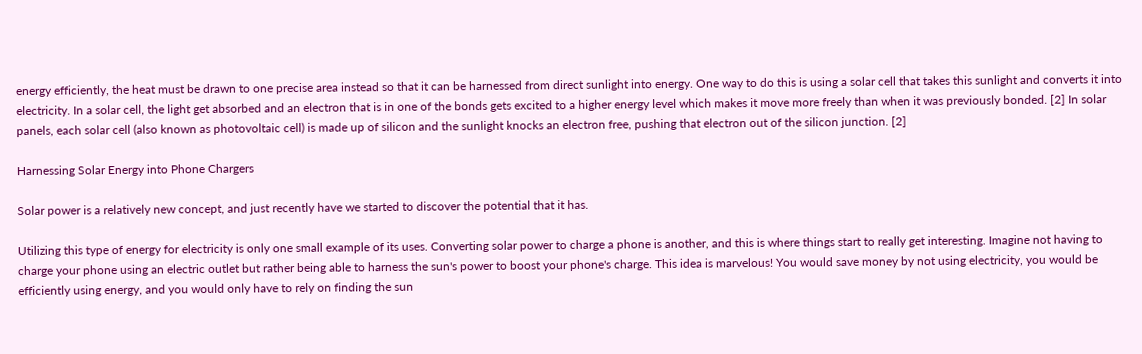energy efficiently, the heat must be drawn to one precise area instead so that it can be harnessed from direct sunlight into energy. One way to do this is using a solar cell that takes this sunlight and converts it into electricity. In a solar cell, the light get absorbed and an electron that is in one of the bonds gets excited to a higher energy level which makes it move more freely than when it was previously bonded. [2] In solar panels, each solar cell (also known as photovoltaic cell) is made up of silicon and the sunlight knocks an electron free, pushing that electron out of the silicon junction. [2]

Harnessing Solar Energy into Phone Chargers

Solar power is a relatively new concept, and just recently have we started to discover the potential that it has.

Utilizing this type of energy for electricity is only one small example of its uses. Converting solar power to charge a phone is another, and this is where things start to really get interesting. Imagine not having to charge your phone using an electric outlet but rather being able to harness the sun's power to boost your phone's charge. This idea is marvelous! You would save money by not using electricity, you would be efficiently using energy, and you would only have to rely on finding the sun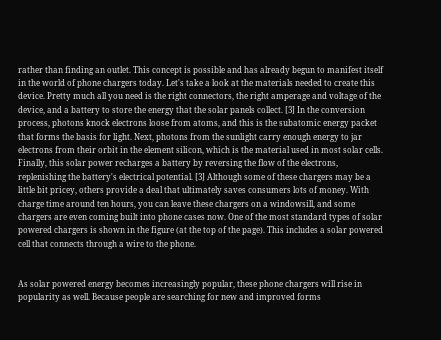rather than finding an outlet. This concept is possible and has already begun to manifest itself in the world of phone chargers today. Let's take a look at the materials needed to create this device. Pretty much all you need is the right connectors, the right amperage and voltage of the device, and a battery to store the energy that the solar panels collect. [3] In the conversion process, photons knock electrons loose from atoms, and this is the subatomic energy packet that forms the basis for light. Next, photons from the sunlight carry enough energy to jar electrons from their orbit in the element silicon, which is the material used in most solar cells. Finally, this solar power recharges a battery by reversing the flow of the electrons, replenishing the battery's electrical potential. [3] Although some of these chargers may be a little bit pricey, others provide a deal that ultimately saves consumers lots of money. With charge time around ten hours, you can leave these chargers on a windowsill, and some chargers are even coming built into phone cases now. One of the most standard types of solar powered chargers is shown in the figure (at the top of the page). This includes a solar powered cell that connects through a wire to the phone.


As solar powered energy becomes increasingly popular, these phone chargers will rise in popularity as well. Because people are searching for new and improved forms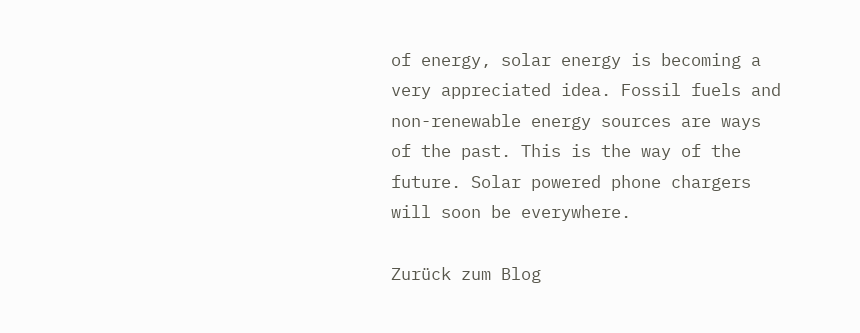of energy, solar energy is becoming a very appreciated idea. Fossil fuels and non-renewable energy sources are ways of the past. This is the way of the future. Solar powered phone chargers will soon be everywhere.

Zurück zum Blog